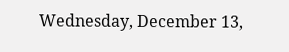Wednesday, December 13,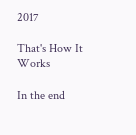2017

That's How It Works

In the end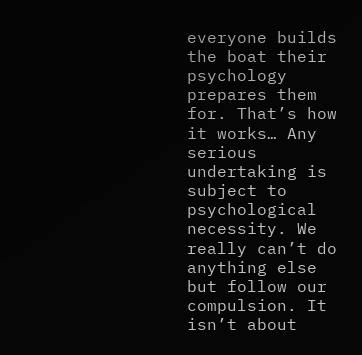everyone builds the boat their psychology prepares them for. That’s how it works… Any serious undertaking is subject to psychological necessity. We really can’t do anything else but follow our compulsion. It isn’t about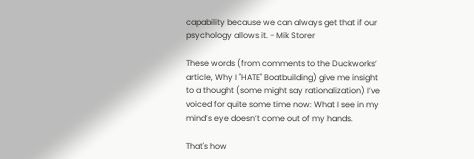capability because we can always get that if our psychology allows it. - Mik Storer

These words (from comments to the Duckworks’ article, Why I "HATE" Boatbuilding) give me insight to a thought (some might say rationalization) I’ve voiced for quite some time now: What I see in my mind’s eye doesn’t come out of my hands.

That's how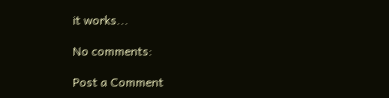it works...

No comments:

Post a Comment